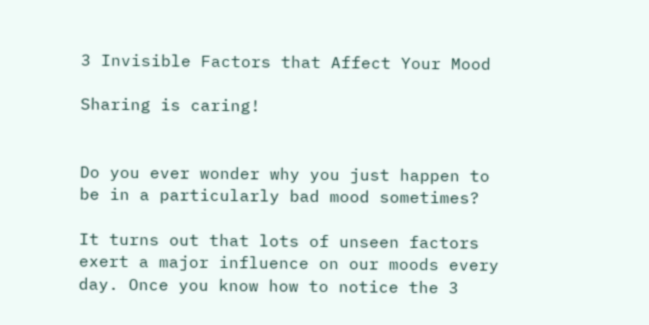3 Invisible Factors that Affect Your Mood

Sharing is caring!


Do you ever wonder why you just happen to be in a particularly bad mood sometimes?

It turns out that lots of unseen factors exert a major influence on our moods every day. Once you know how to notice the 3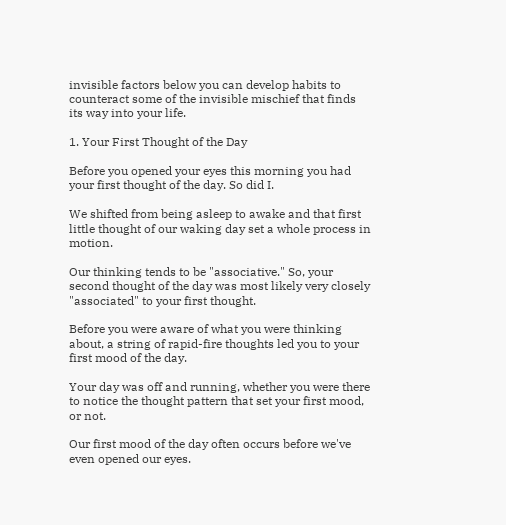invisible factors below you can develop habits to counteract some of the invisible mischief that finds its way into your life.

1. Your First Thought of the Day

Before you opened your eyes this morning you had your first thought of the day. So did I.

We shifted from being asleep to awake and that first little thought of our waking day set a whole process in motion.

Our thinking tends to be "associative." So, your second thought of the day was most likely very closely "associated" to your first thought.

Before you were aware of what you were thinking about, a string of rapid-fire thoughts led you to your first mood of the day.

Your day was off and running, whether you were there to notice the thought pattern that set your first mood, or not.

Our first mood of the day often occurs before we've even opened our eyes.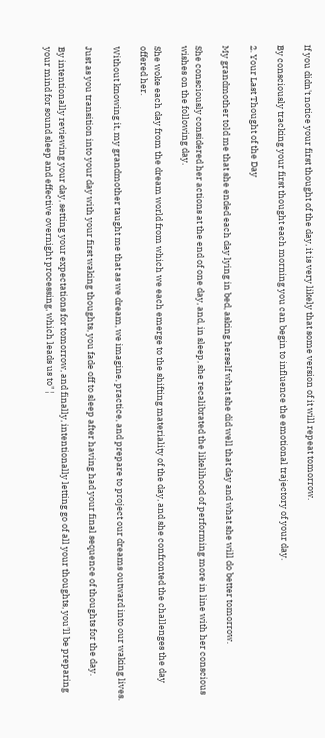If you didn't notice your first thought of the day, it is very likely that some version of it will repeat tomorrow.

By consciously tracking your first thought each morning you can begin to influence the emotional trajectory of your day.

2. Your Last Thought of the Day

My grandmother told me that she ended each day lying in bed, asking herself what she did well that day and what she will do better tomorrow.

She consciously considered her actions at the end of one day, and, in sleep, she recalibrated the likelihood of performing more in line with her conscious wishes on the following day.

She woke each day from the dream world from which we each emerge to the shifting materiality of the day, and she confronted the challenges the day offered her.

Without knowing it, my grandmother taught me that as we dream, we imagine, practice, and prepare to project our dreams outward into our waking lives.

Just as you transition into your day with your first waking thoughts, you fade off to sleep after having had your final sequence of thoughts for the day.

By intentionally reviewing your day, setting your expectations for tomorrow, and finally, intentionally letting go of all your thoughts, you'll be preparing your mind for sound sleep and effective overnight processing, which leads us to"¦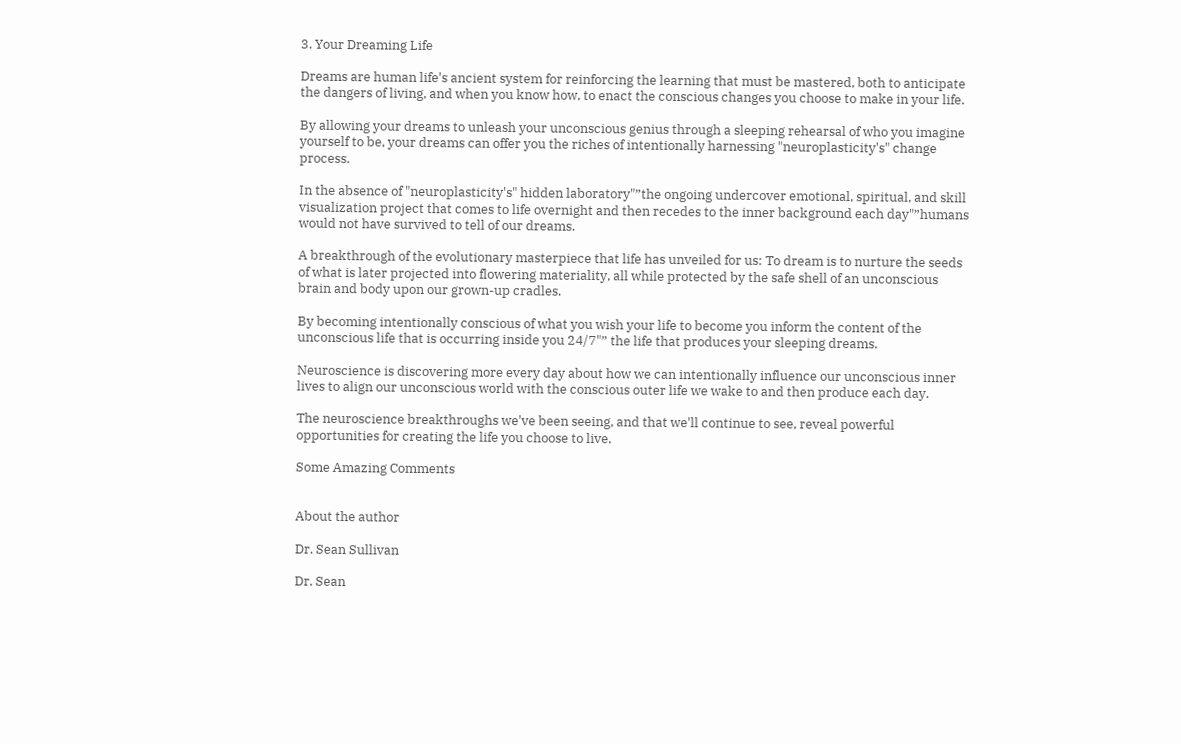3. Your Dreaming Life

Dreams are human life's ancient system for reinforcing the learning that must be mastered, both to anticipate the dangers of living, and when you know how, to enact the conscious changes you choose to make in your life.

By allowing your dreams to unleash your unconscious genius through a sleeping rehearsal of who you imagine yourself to be, your dreams can offer you the riches of intentionally harnessing "neuroplasticity's" change process.

In the absence of "neuroplasticity's" hidden laboratory"”the ongoing undercover emotional, spiritual, and skill visualization project that comes to life overnight and then recedes to the inner background each day"”humans would not have survived to tell of our dreams.

A breakthrough of the evolutionary masterpiece that life has unveiled for us: To dream is to nurture the seeds of what is later projected into flowering materiality, all while protected by the safe shell of an unconscious brain and body upon our grown-up cradles.

By becoming intentionally conscious of what you wish your life to become you inform the content of the unconscious life that is occurring inside you 24/7"” the life that produces your sleeping dreams.

Neuroscience is discovering more every day about how we can intentionally influence our unconscious inner lives to align our unconscious world with the conscious outer life we wake to and then produce each day.

The neuroscience breakthroughs we've been seeing, and that we'll continue to see, reveal powerful opportunities for creating the life you choose to live.

Some Amazing Comments


About the author

Dr. Sean Sullivan

Dr. Sean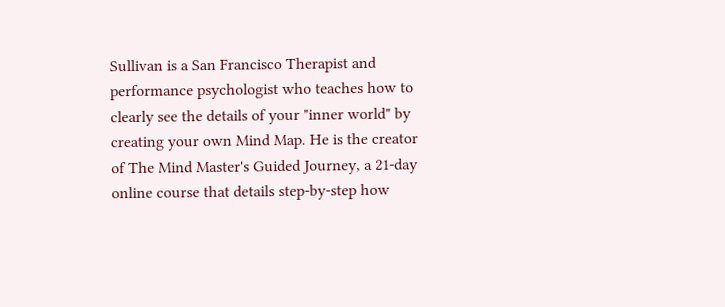Sullivan is a San Francisco Therapist and performance psychologist who teaches how to clearly see the details of your "inner world" by creating your own Mind Map. He is the creator of The Mind Master's Guided Journey, a 21-day online course that details step-by-step how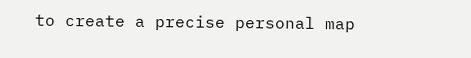to create a precise personal map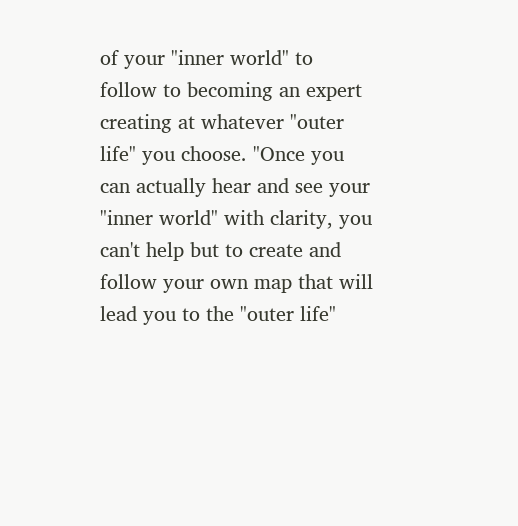of your "inner world" to follow to becoming an expert creating at whatever "outer life" you choose. "Once you can actually hear and see your "inner world" with clarity, you can't help but to create and follow your own map that will lead you to the "outer life"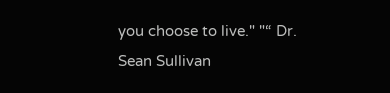you choose to live." "“ Dr. Sean Sullivan